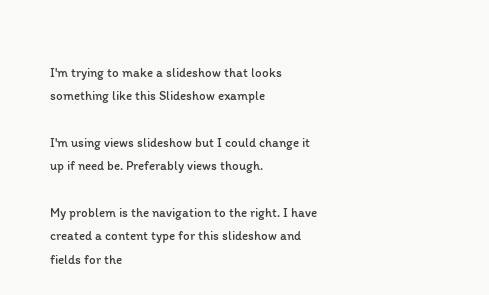I'm trying to make a slideshow that looks something like this Slideshow example

I'm using views slideshow but I could change it up if need be. Preferably views though.

My problem is the navigation to the right. I have created a content type for this slideshow and fields for the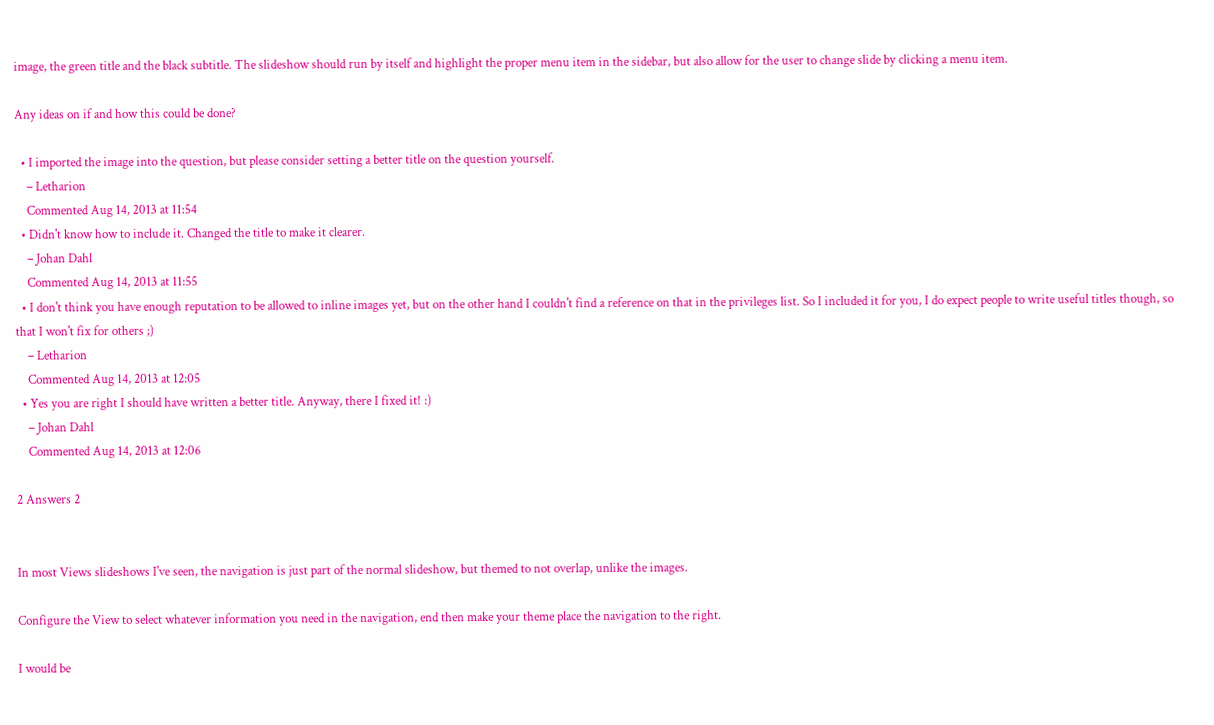image, the green title and the black subtitle. The slideshow should run by itself and highlight the proper menu item in the sidebar, but also allow for the user to change slide by clicking a menu item.

Any ideas on if and how this could be done?

  • I imported the image into the question, but please consider setting a better title on the question yourself.
    – Letharion
    Commented Aug 14, 2013 at 11:54
  • Didn't know how to include it. Changed the title to make it clearer.
    – Johan Dahl
    Commented Aug 14, 2013 at 11:55
  • I don't think you have enough reputation to be allowed to inline images yet, but on the other hand I couldn't find a reference on that in the privileges list. So I included it for you, I do expect people to write useful titles though, so that I won't fix for others ;)
    – Letharion
    Commented Aug 14, 2013 at 12:05
  • Yes you are right I should have written a better title. Anyway, there I fixed it! :)
    – Johan Dahl
    Commented Aug 14, 2013 at 12:06

2 Answers 2


In most Views slideshows I've seen, the navigation is just part of the normal slideshow, but themed to not overlap, unlike the images.

Configure the View to select whatever information you need in the navigation, end then make your theme place the navigation to the right.

I would be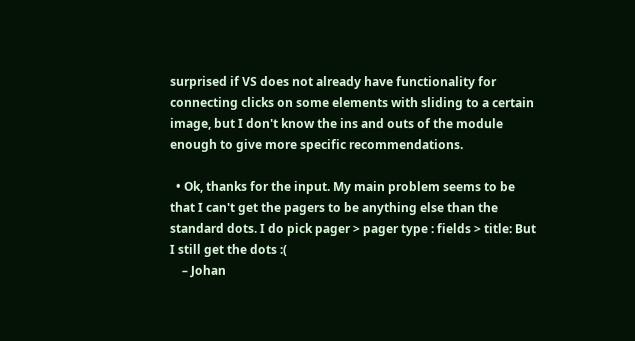surprised if VS does not already have functionality for connecting clicks on some elements with sliding to a certain image, but I don't know the ins and outs of the module enough to give more specific recommendations.

  • Ok, thanks for the input. My main problem seems to be that I can't get the pagers to be anything else than the standard dots. I do pick pager > pager type : fields > title: But I still get the dots :(
    – Johan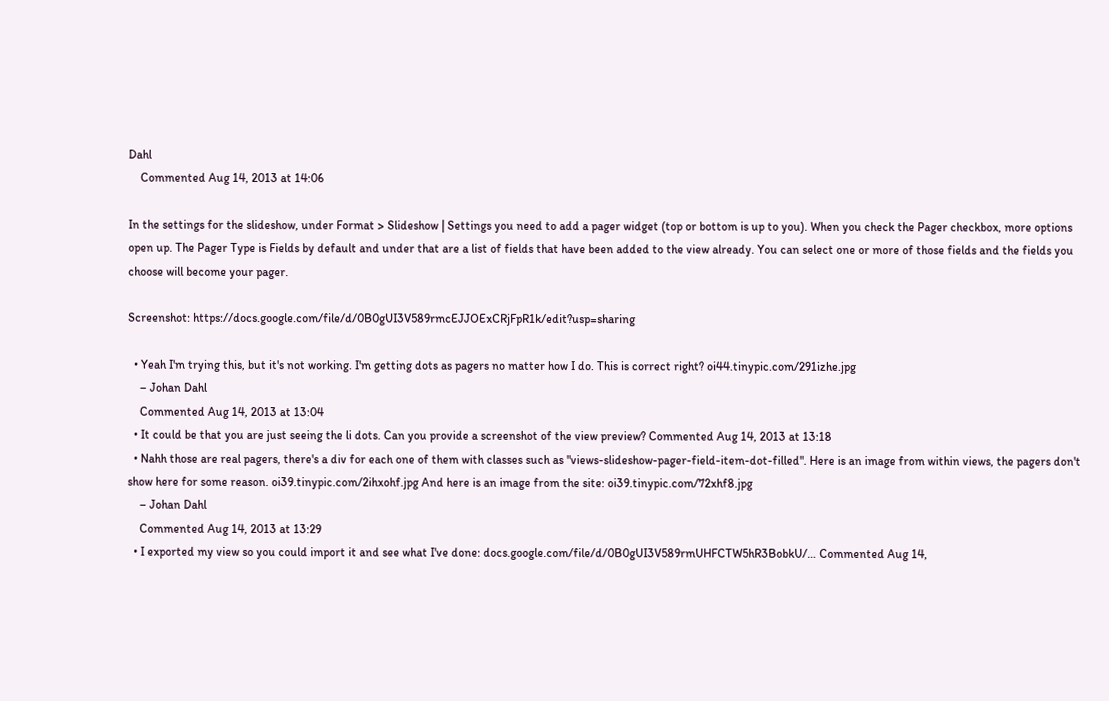Dahl
    Commented Aug 14, 2013 at 14:06

In the settings for the slideshow, under Format > Slideshow | Settings you need to add a pager widget (top or bottom is up to you). When you check the Pager checkbox, more options open up. The Pager Type is Fields by default and under that are a list of fields that have been added to the view already. You can select one or more of those fields and the fields you choose will become your pager.

Screenshot: https://docs.google.com/file/d/0B0gUI3V589rmcEJJOExCRjFpR1k/edit?usp=sharing

  • Yeah I'm trying this, but it's not working. I'm getting dots as pagers no matter how I do. This is correct right? oi44.tinypic.com/291izhe.jpg
    – Johan Dahl
    Commented Aug 14, 2013 at 13:04
  • It could be that you are just seeing the li dots. Can you provide a screenshot of the view preview? Commented Aug 14, 2013 at 13:18
  • Nahh those are real pagers, there's a div for each one of them with classes such as "views-slideshow-pager-field-item-dot-filled". Here is an image from within views, the pagers don't show here for some reason. oi39.tinypic.com/2ihxohf.jpg And here is an image from the site: oi39.tinypic.com/72xhf8.jpg
    – Johan Dahl
    Commented Aug 14, 2013 at 13:29
  • I exported my view so you could import it and see what I've done: docs.google.com/file/d/0B0gUI3V589rmUHFCTW5hR3BobkU/… Commented Aug 14,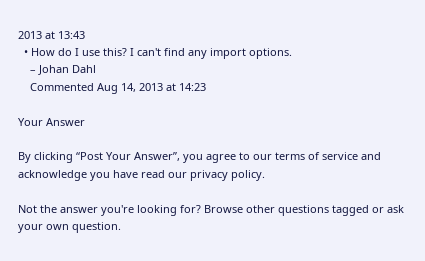2013 at 13:43
  • How do I use this? I can't find any import options.
    – Johan Dahl
    Commented Aug 14, 2013 at 14:23

Your Answer

By clicking “Post Your Answer”, you agree to our terms of service and acknowledge you have read our privacy policy.

Not the answer you're looking for? Browse other questions tagged or ask your own question.